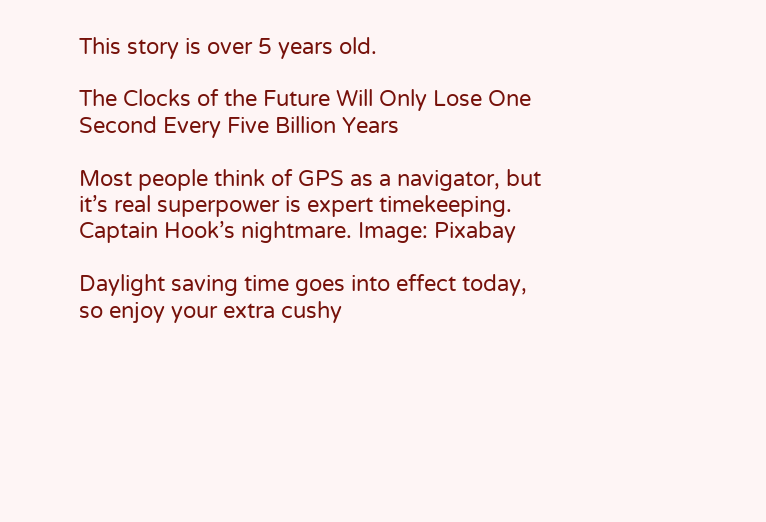This story is over 5 years old.

The Clocks of the Future Will Only Lose One Second Every Five Billion Years

Most people think of GPS as a navigator, but it’s real superpower is expert timekeeping.
Captain Hook’s nightmare. Image: Pixabay

Daylight saving time goes into effect today, so enjoy your extra cushy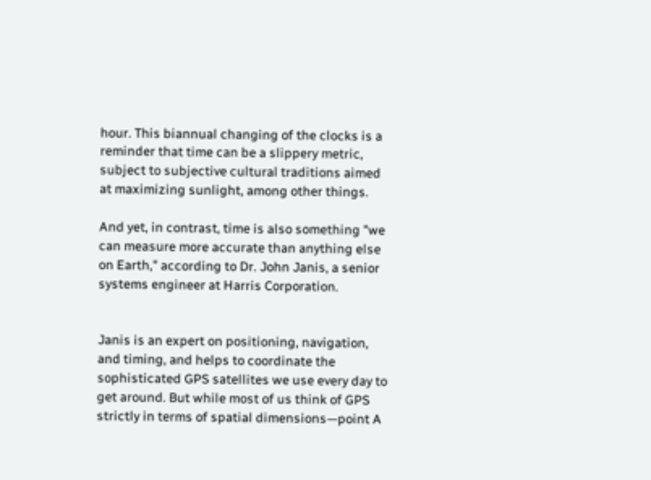hour. This biannual changing of the clocks is a reminder that time can be a slippery metric, subject to subjective cultural traditions aimed at maximizing sunlight, among other things.

And yet, in contrast, time is also something "we can measure more accurate than anything else on Earth," according to Dr. John Janis, a senior systems engineer at Harris Corporation.


Janis is an expert on positioning, navigation, and timing, and helps to coordinate the sophisticated GPS satellites we use every day to get around. But while most of us think of GPS strictly in terms of spatial dimensions—point A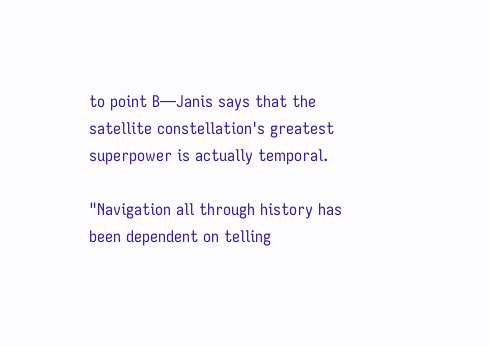to point B—Janis says that the satellite constellation's greatest superpower is actually temporal.

"Navigation all through history has been dependent on telling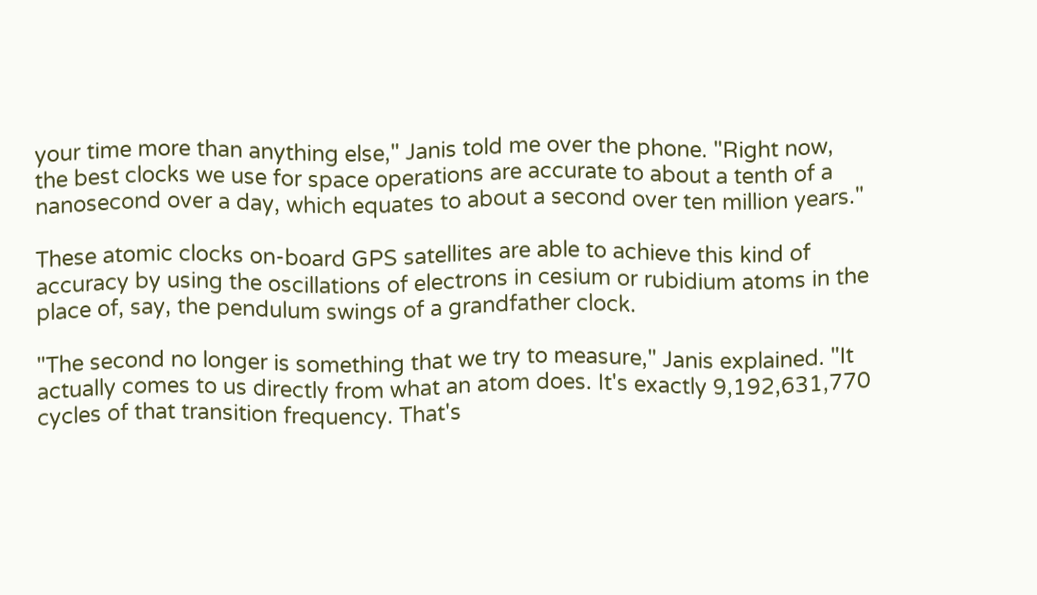your time more than anything else," Janis told me over the phone. "Right now, the best clocks we use for space operations are accurate to about a tenth of a nanosecond over a day, which equates to about a second over ten million years."

These atomic clocks on-board GPS satellites are able to achieve this kind of accuracy by using the oscillations of electrons in cesium or rubidium atoms in the place of, say, the pendulum swings of a grandfather clock.

"The second no longer is something that we try to measure," Janis explained. "It actually comes to us directly from what an atom does. It's exactly 9,192,631,770 cycles of that transition frequency. That's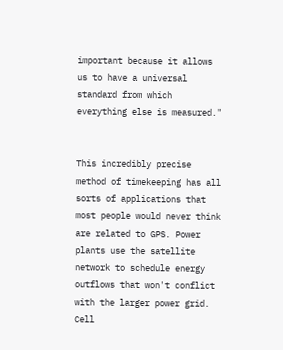important because it allows us to have a universal standard from which everything else is measured."


This incredibly precise method of timekeeping has all sorts of applications that most people would never think are related to GPS. Power plants use the satellite network to schedule energy outflows that won't conflict with the larger power grid. Cell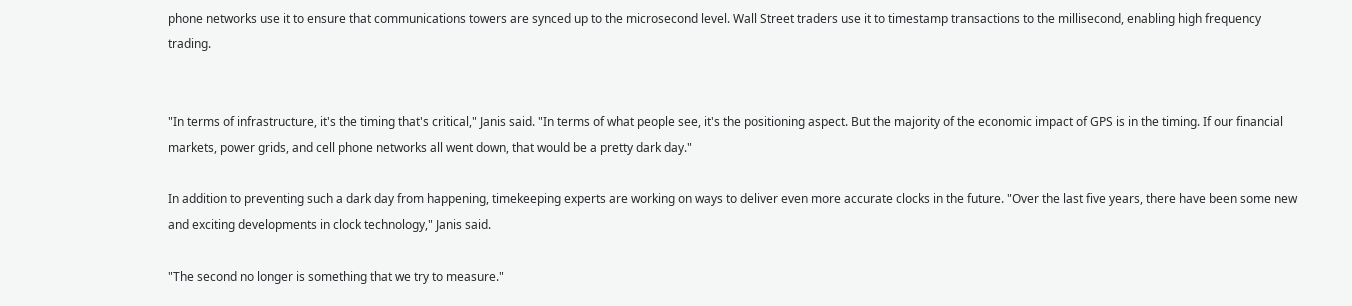phone networks use it to ensure that communications towers are synced up to the microsecond level. Wall Street traders use it to timestamp transactions to the millisecond, enabling high frequency trading.


"In terms of infrastructure, it's the timing that's critical," Janis said. "In terms of what people see, it's the positioning aspect. But the majority of the economic impact of GPS is in the timing. If our financial markets, power grids, and cell phone networks all went down, that would be a pretty dark day."

In addition to preventing such a dark day from happening, timekeeping experts are working on ways to deliver even more accurate clocks in the future. "Over the last five years, there have been some new and exciting developments in clock technology," Janis said.

"The second no longer is something that we try to measure."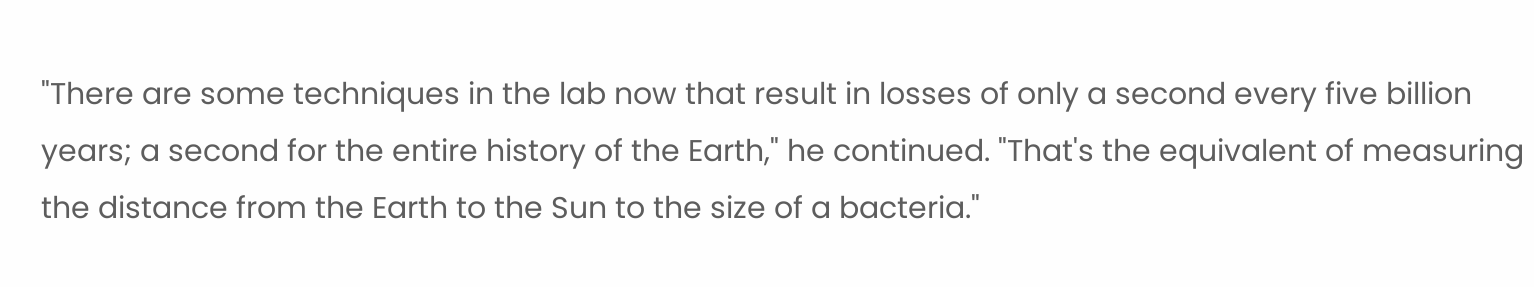"There are some techniques in the lab now that result in losses of only a second every five billion years; a second for the entire history of the Earth," he continued. "That's the equivalent of measuring the distance from the Earth to the Sun to the size of a bacteria."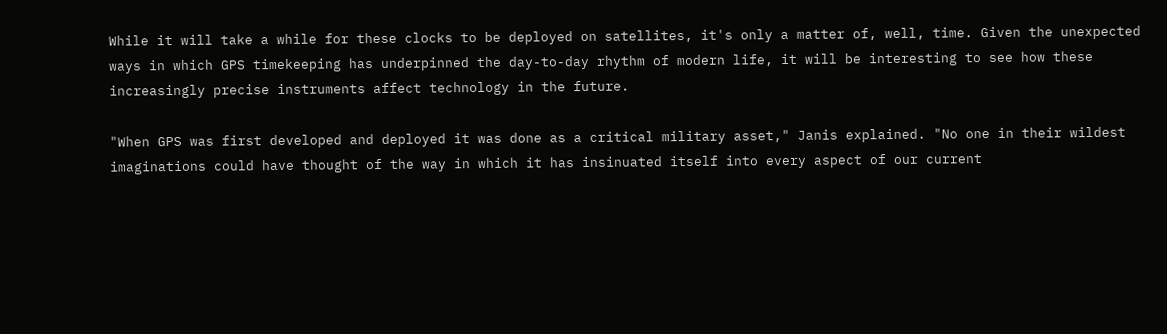While it will take a while for these clocks to be deployed on satellites, it's only a matter of, well, time. Given the unexpected ways in which GPS timekeeping has underpinned the day-to-day rhythm of modern life, it will be interesting to see how these increasingly precise instruments affect technology in the future.

"When GPS was first developed and deployed it was done as a critical military asset," Janis explained. "No one in their wildest imaginations could have thought of the way in which it has insinuated itself into every aspect of our current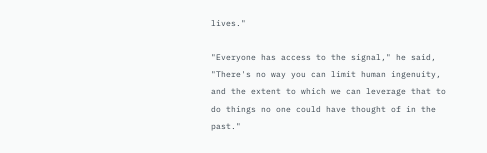lives."

"Everyone has access to the signal," he said, "There's no way you can limit human ingenuity, and the extent to which we can leverage that to do things no one could have thought of in the past."